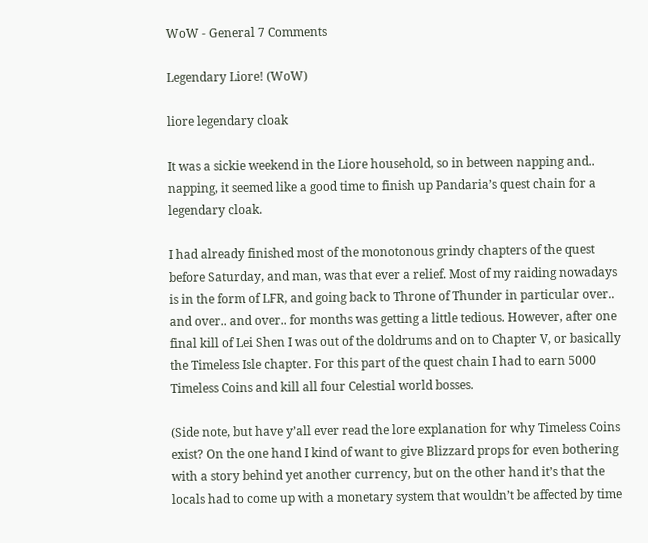WoW - General 7 Comments

Legendary Liore! (WoW)

liore legendary cloak

It was a sickie weekend in the Liore household, so in between napping and.. napping, it seemed like a good time to finish up Pandaria’s quest chain for a legendary cloak.

I had already finished most of the monotonous grindy chapters of the quest before Saturday, and man, was that ever a relief. Most of my raiding nowadays is in the form of LFR, and going back to Throne of Thunder in particular over.. and over.. and over.. for months was getting a little tedious. However, after one final kill of Lei Shen I was out of the doldrums and on to Chapter V, or basically the Timeless Isle chapter. For this part of the quest chain I had to earn 5000 Timeless Coins and kill all four Celestial world bosses.

(Side note, but have y’all ever read the lore explanation for why Timeless Coins exist? On the one hand I kind of want to give Blizzard props for even bothering with a story behind yet another currency, but on the other hand it’s that the locals had to come up with a monetary system that wouldn’t be affected by time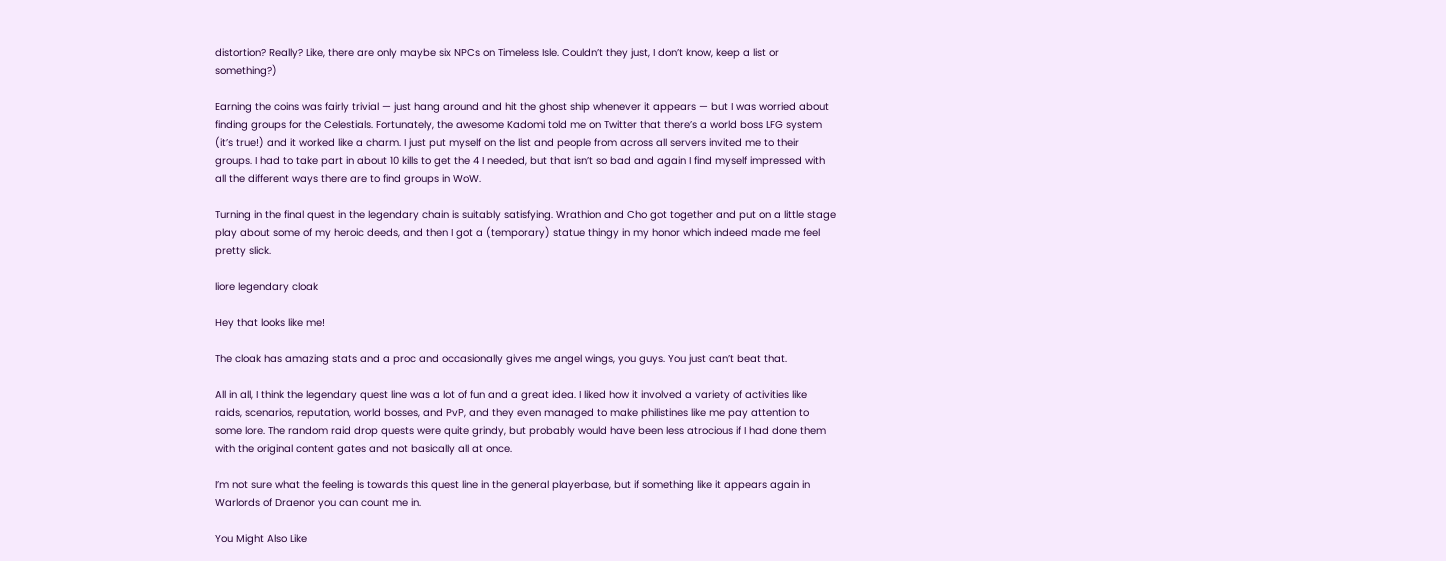distortion? Really? Like, there are only maybe six NPCs on Timeless Isle. Couldn’t they just, I don’t know, keep a list or something?)

Earning the coins was fairly trivial — just hang around and hit the ghost ship whenever it appears — but I was worried about finding groups for the Celestials. Fortunately, the awesome Kadomi told me on Twitter that there’s a world boss LFG system (it’s true!) and it worked like a charm. I just put myself on the list and people from across all servers invited me to their groups. I had to take part in about 10 kills to get the 4 I needed, but that isn’t so bad and again I find myself impressed with all the different ways there are to find groups in WoW.

Turning in the final quest in the legendary chain is suitably satisfying. Wrathion and Cho got together and put on a little stage play about some of my heroic deeds, and then I got a (temporary) statue thingy in my honor which indeed made me feel pretty slick.

liore legendary cloak

Hey that looks like me!

The cloak has amazing stats and a proc and occasionally gives me angel wings, you guys. You just can’t beat that.

All in all, I think the legendary quest line was a lot of fun and a great idea. I liked how it involved a variety of activities like raids, scenarios, reputation, world bosses, and PvP, and they even managed to make philistines like me pay attention to some lore. The random raid drop quests were quite grindy, but probably would have been less atrocious if I had done them with the original content gates and not basically all at once.

I’m not sure what the feeling is towards this quest line in the general playerbase, but if something like it appears again in Warlords of Draenor you can count me in.

You Might Also Like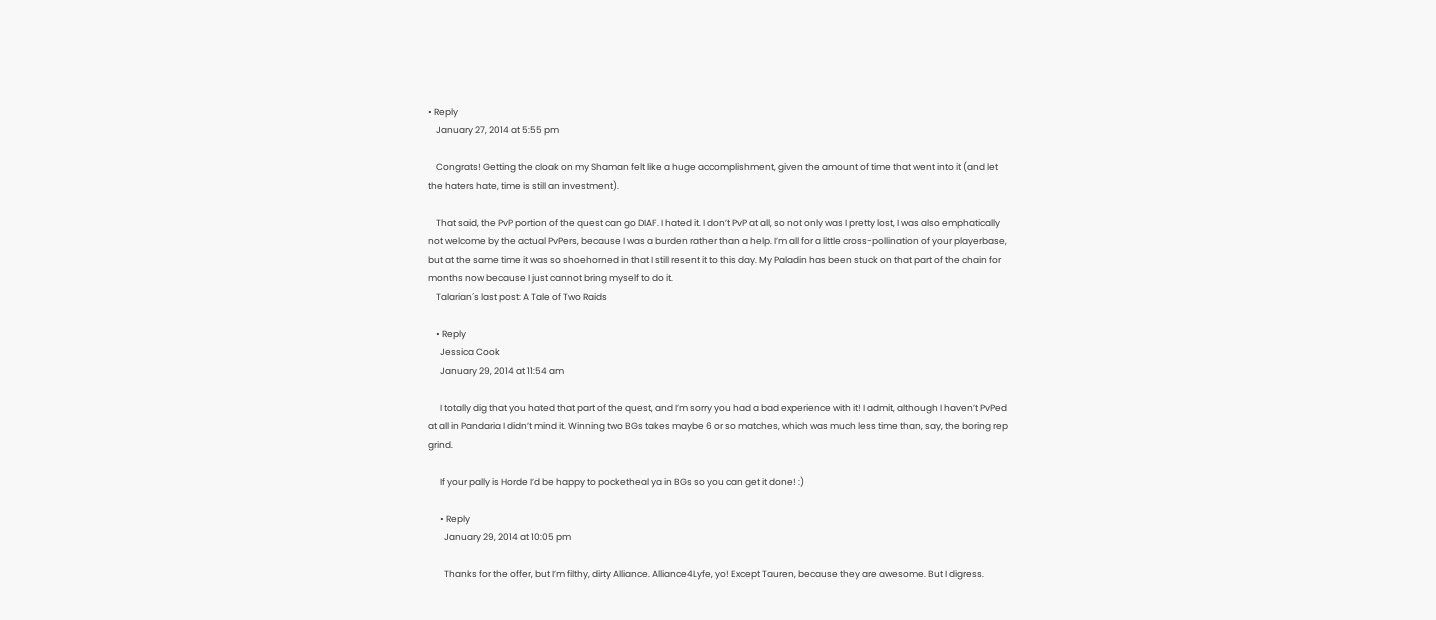• Reply
    January 27, 2014 at 5:55 pm

    Congrats! Getting the cloak on my Shaman felt like a huge accomplishment, given the amount of time that went into it (and let the haters hate, time is still an investment).

    That said, the PvP portion of the quest can go DIAF. I hated it. I don’t PvP at all, so not only was I pretty lost, I was also emphatically not welcome by the actual PvPers, because I was a burden rather than a help. I’m all for a little cross-pollination of your playerbase, but at the same time it was so shoehorned in that I still resent it to this day. My Paladin has been stuck on that part of the chain for months now because I just cannot bring myself to do it.
    Talarian´s last post: A Tale of Two Raids

    • Reply
      Jessica Cook
      January 29, 2014 at 11:54 am

      I totally dig that you hated that part of the quest, and I’m sorry you had a bad experience with it! I admit, although I haven’t PvPed at all in Pandaria I didn’t mind it. Winning two BGs takes maybe 6 or so matches, which was much less time than, say, the boring rep grind.

      If your pally is Horde I’d be happy to pocketheal ya in BGs so you can get it done! :)

      • Reply
        January 29, 2014 at 10:05 pm

        Thanks for the offer, but I’m filthy, dirty Alliance. Alliance4Lyfe, yo! Except Tauren, because they are awesome. But I digress.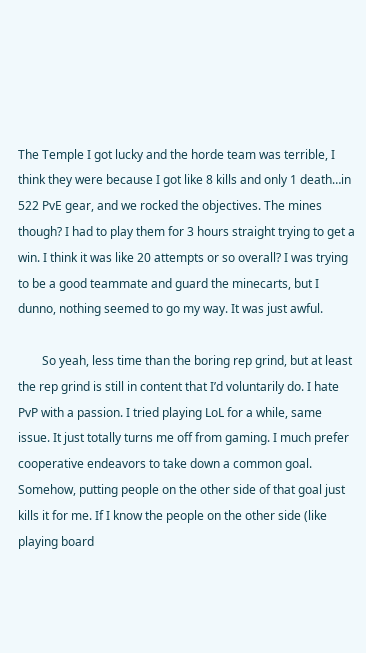The Temple I got lucky and the horde team was terrible, I think they were because I got like 8 kills and only 1 death…in 522 PvE gear, and we rocked the objectives. The mines though? I had to play them for 3 hours straight trying to get a win. I think it was like 20 attempts or so overall? I was trying to be a good teammate and guard the minecarts, but I dunno, nothing seemed to go my way. It was just awful.

        So yeah, less time than the boring rep grind, but at least the rep grind is still in content that I’d voluntarily do. I hate PvP with a passion. I tried playing LoL for a while, same issue. It just totally turns me off from gaming. I much prefer cooperative endeavors to take down a common goal. Somehow, putting people on the other side of that goal just kills it for me. If I know the people on the other side (like playing board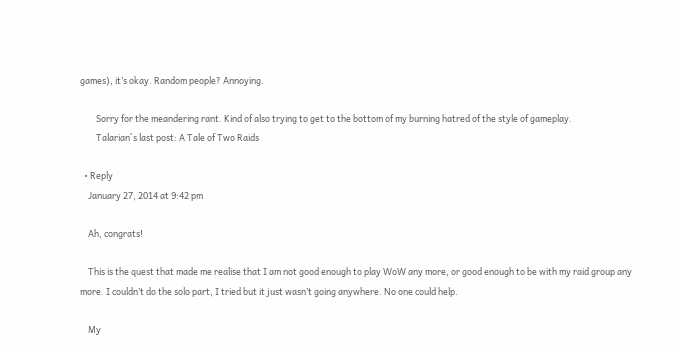games), it’s okay. Random people? Annoying.

        Sorry for the meandering rant. Kind of also trying to get to the bottom of my burning hatred of the style of gameplay.
        Talarian´s last post: A Tale of Two Raids

  • Reply
    January 27, 2014 at 9:42 pm

    Ah, congrats!

    This is the quest that made me realise that I am not good enough to play WoW any more, or good enough to be with my raid group any more. I couldn’t do the solo part, I tried but it just wasn’t going anywhere. No one could help.

    My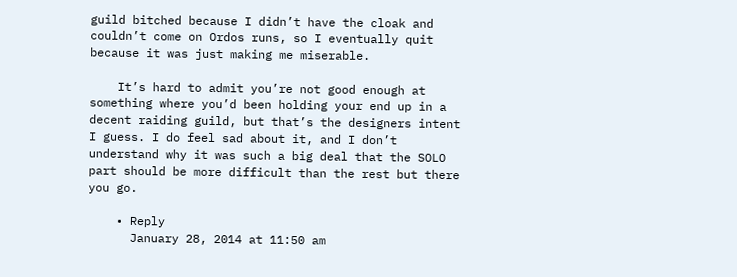guild bitched because I didn’t have the cloak and couldn’t come on Ordos runs, so I eventually quit because it was just making me miserable.

    It’s hard to admit you’re not good enough at something where you’d been holding your end up in a decent raiding guild, but that’s the designers intent I guess. I do feel sad about it, and I don’t understand why it was such a big deal that the SOLO part should be more difficult than the rest but there you go.

    • Reply
      January 28, 2014 at 11:50 am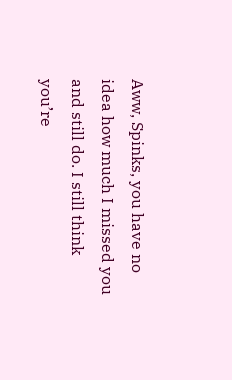Aww, Spinks, you have no idea how much I missed you and still do. I still think you’re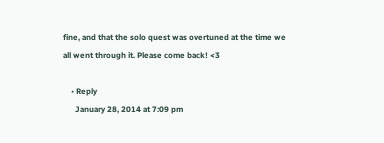fine, and that the solo quest was overtuned at the time we all went through it. Please come back! <3

    • Reply
      January 28, 2014 at 7:09 pm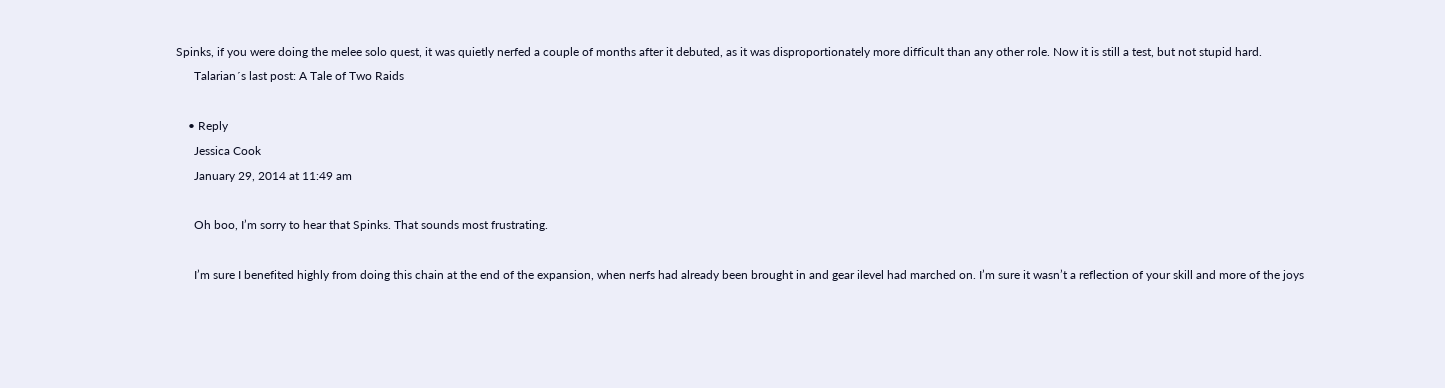Spinks, if you were doing the melee solo quest, it was quietly nerfed a couple of months after it debuted, as it was disproportionately more difficult than any other role. Now it is still a test, but not stupid hard.
      Talarian´s last post: A Tale of Two Raids

    • Reply
      Jessica Cook
      January 29, 2014 at 11:49 am

      Oh boo, I’m sorry to hear that Spinks. That sounds most frustrating.

      I’m sure I benefited highly from doing this chain at the end of the expansion, when nerfs had already been brought in and gear ilevel had marched on. I’m sure it wasn’t a reflection of your skill and more of the joys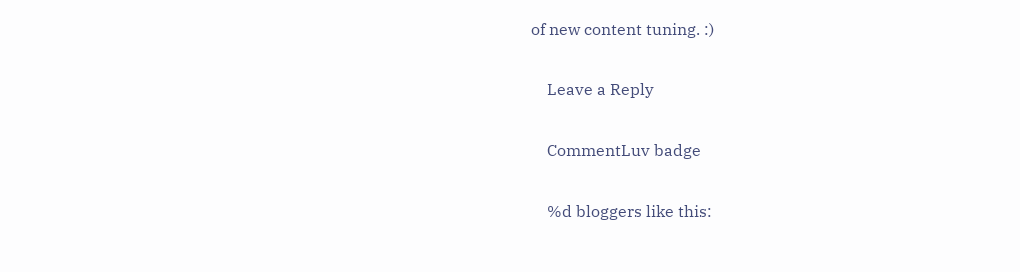of new content tuning. :)

    Leave a Reply

    CommentLuv badge

    %d bloggers like this: